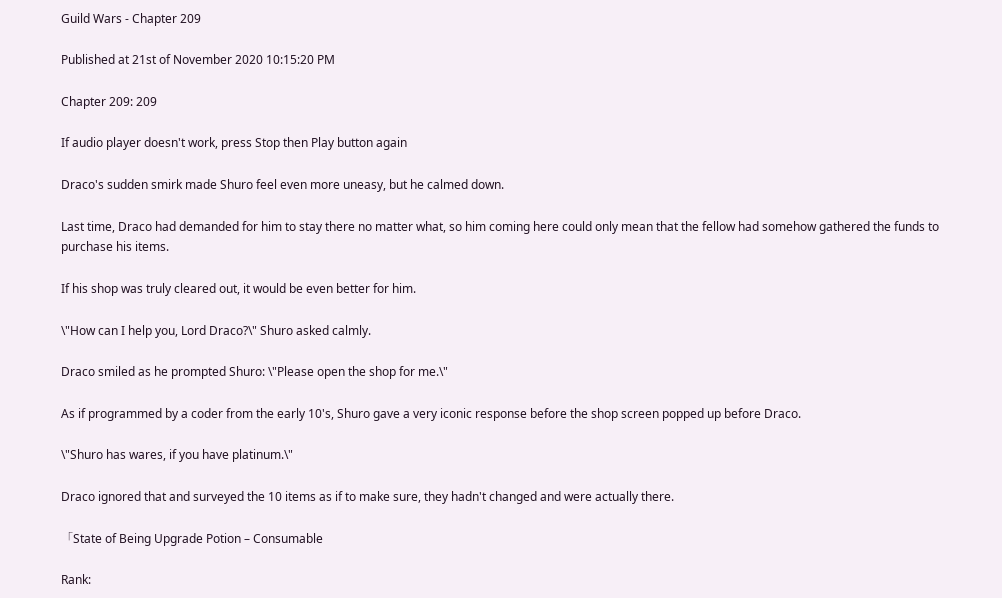Guild Wars - Chapter 209

Published at 21st of November 2020 10:15:20 PM

Chapter 209: 209

If audio player doesn't work, press Stop then Play button again

Draco's sudden smirk made Shuro feel even more uneasy, but he calmed down.

Last time, Draco had demanded for him to stay there no matter what, so him coming here could only mean that the fellow had somehow gathered the funds to purchase his items.

If his shop was truly cleared out, it would be even better for him.

\"How can I help you, Lord Draco?\" Shuro asked calmly.

Draco smiled as he prompted Shuro: \"Please open the shop for me.\"

As if programmed by a coder from the early 10's, Shuro gave a very iconic response before the shop screen popped up before Draco.

\"Shuro has wares, if you have platinum.\"

Draco ignored that and surveyed the 10 items as if to make sure, they hadn't changed and were actually there.

「State of Being Upgrade Potion – Consumable

Rank: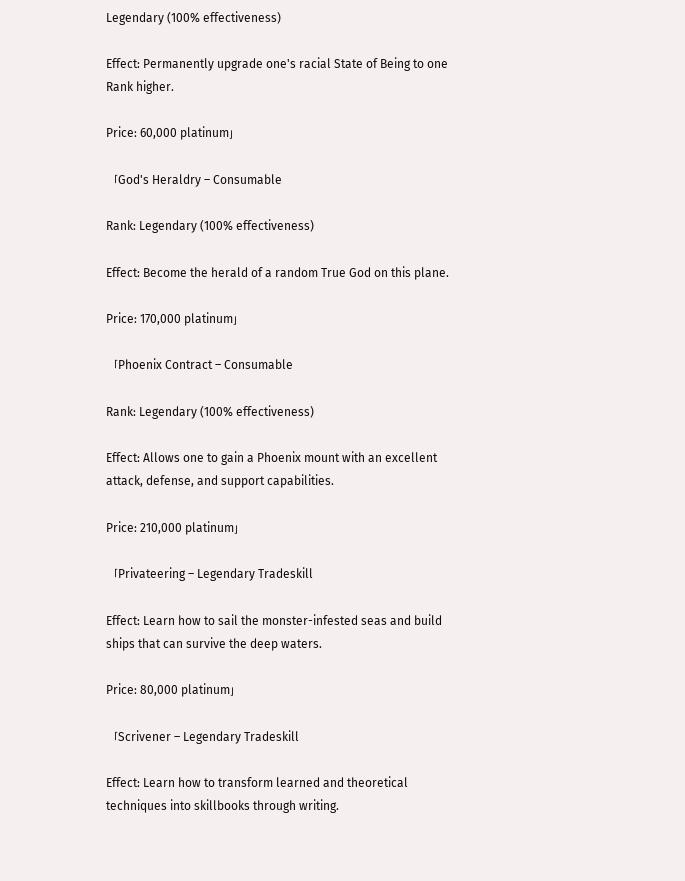Legendary (100% effectiveness)

Effect: Permanently upgrade one's racial State of Being to one Rank higher.

Price: 60,000 platinum」

「God's Heraldry – Consumable

Rank: Legendary (100% effectiveness)

Effect: Become the herald of a random True God on this plane.

Price: 170,000 platinum」

「Phoenix Contract – Consumable

Rank: Legendary (100% effectiveness)

Effect: Allows one to gain a Phoenix mount with an excellent attack, defense, and support capabilities.

Price: 210,000 platinum」

「Privateering – Legendary Tradeskill

Effect: Learn how to sail the monster-infested seas and build ships that can survive the deep waters.

Price: 80,000 platinum」

「Scrivener – Legendary Tradeskill

Effect: Learn how to transform learned and theoretical techniques into skillbooks through writing.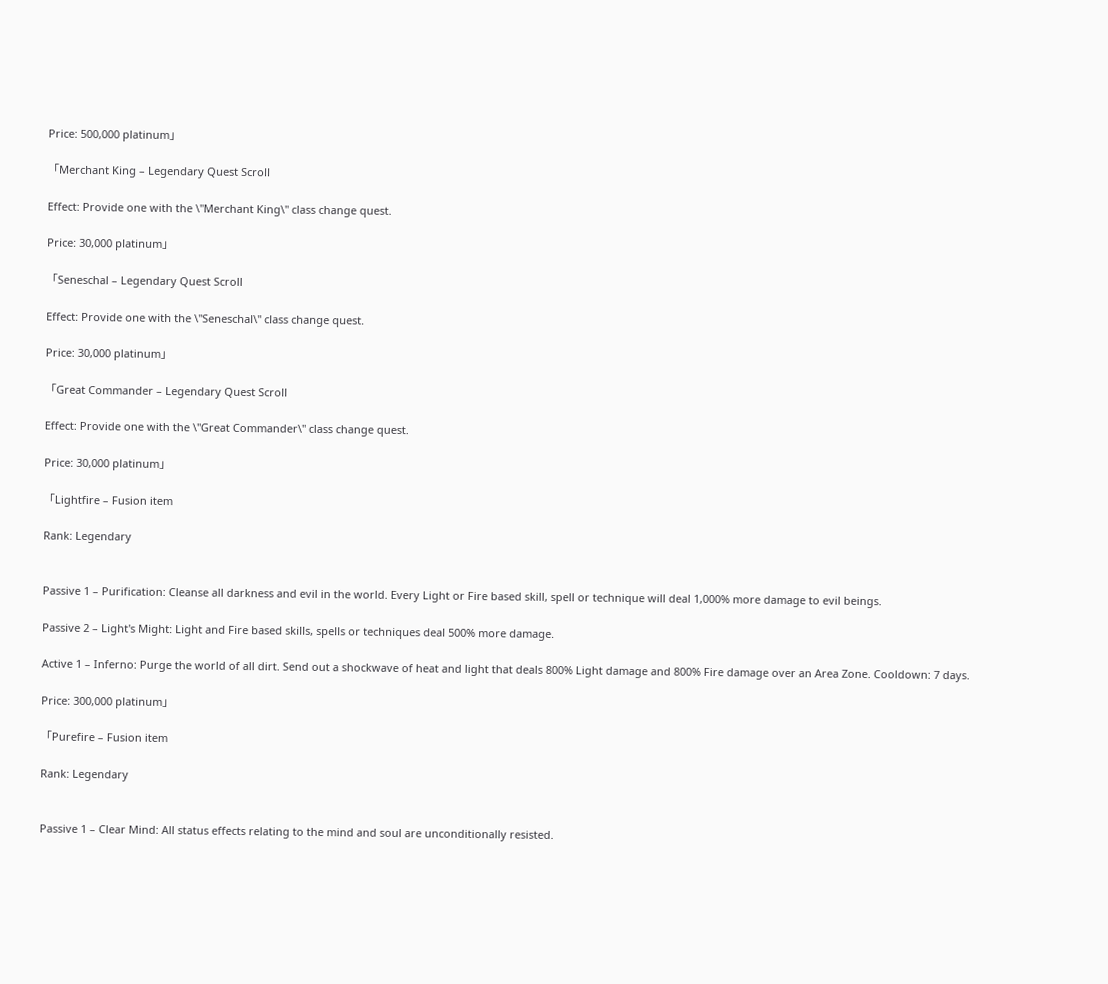Price: 500,000 platinum」

「Merchant King – Legendary Quest Scroll

Effect: Provide one with the \"Merchant King\" class change quest.

Price: 30,000 platinum」

「Seneschal – Legendary Quest Scroll

Effect: Provide one with the \"Seneschal\" class change quest.

Price: 30,000 platinum」

「Great Commander – Legendary Quest Scroll

Effect: Provide one with the \"Great Commander\" class change quest.

Price: 30,000 platinum」

「Lightfire – Fusion item

Rank: Legendary


Passive 1 – Purification: Cleanse all darkness and evil in the world. Every Light or Fire based skill, spell or technique will deal 1,000% more damage to evil beings.

Passive 2 – Light's Might: Light and Fire based skills, spells or techniques deal 500% more damage.

Active 1 – Inferno: Purge the world of all dirt. Send out a shockwave of heat and light that deals 800% Light damage and 800% Fire damage over an Area Zone. Cooldown: 7 days.

Price: 300,000 platinum」

「Purefire – Fusion item

Rank: Legendary


Passive 1 – Clear Mind: All status effects relating to the mind and soul are unconditionally resisted.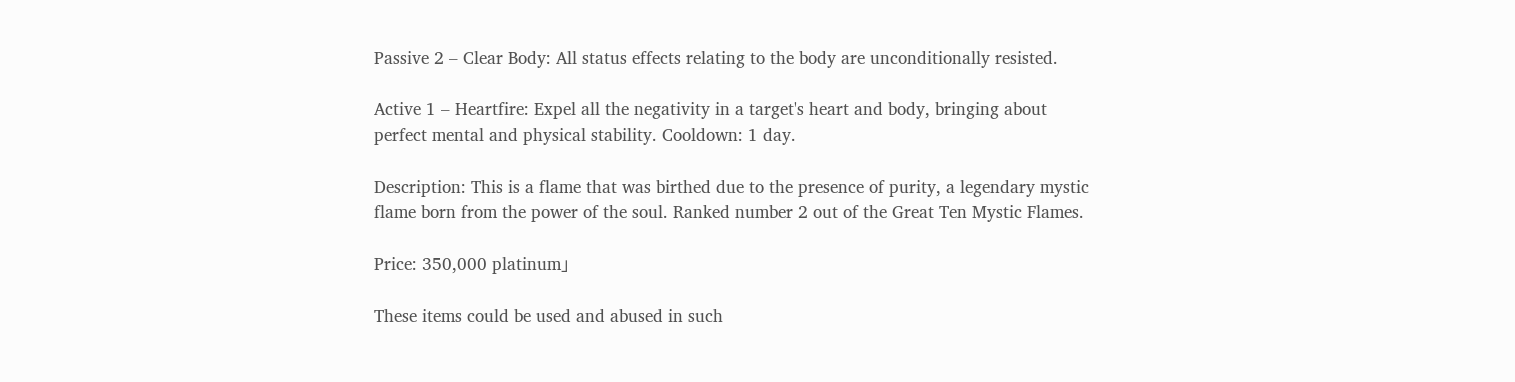Passive 2 – Clear Body: All status effects relating to the body are unconditionally resisted.

Active 1 – Heartfire: Expel all the negativity in a target's heart and body, bringing about perfect mental and physical stability. Cooldown: 1 day.

Description: This is a flame that was birthed due to the presence of purity, a legendary mystic flame born from the power of the soul. Ranked number 2 out of the Great Ten Mystic Flames.

Price: 350,000 platinum」

These items could be used and abused in such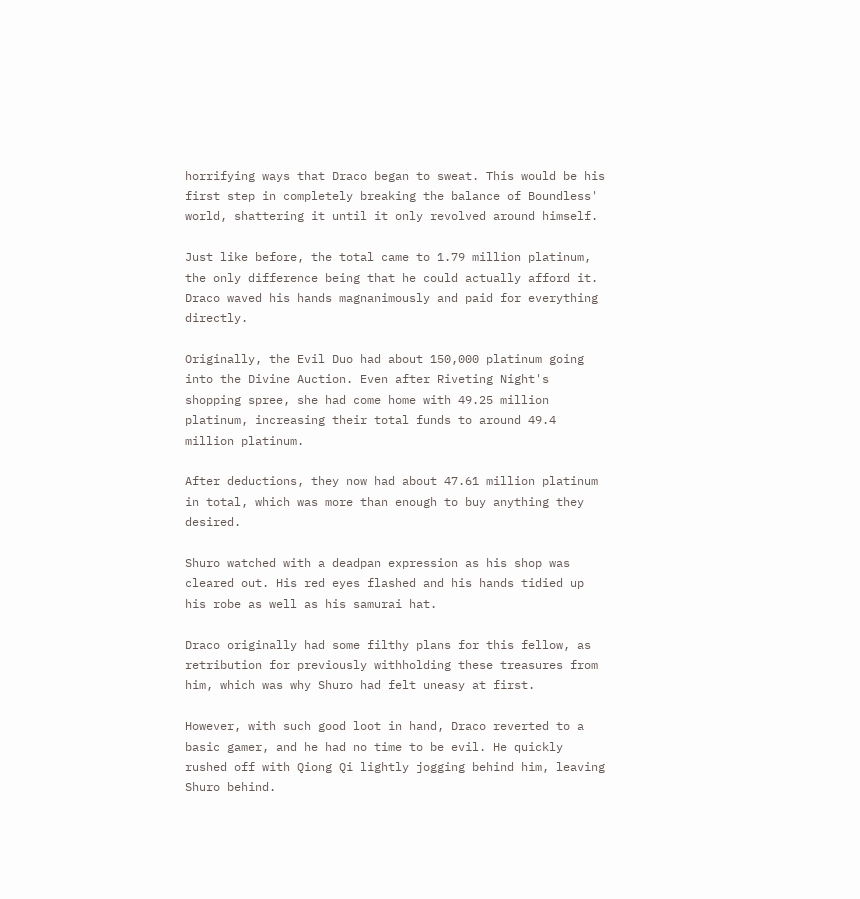horrifying ways that Draco began to sweat. This would be his first step in completely breaking the balance of Boundless' world, shattering it until it only revolved around himself.

Just like before, the total came to 1.79 million platinum, the only difference being that he could actually afford it. Draco waved his hands magnanimously and paid for everything directly.

Originally, the Evil Duo had about 150,000 platinum going into the Divine Auction. Even after Riveting Night's shopping spree, she had come home with 49.25 million platinum, increasing their total funds to around 49.4 million platinum.

After deductions, they now had about 47.61 million platinum in total, which was more than enough to buy anything they desired.

Shuro watched with a deadpan expression as his shop was cleared out. His red eyes flashed and his hands tidied up his robe as well as his samurai hat.

Draco originally had some filthy plans for this fellow, as retribution for previously withholding these treasures from him, which was why Shuro had felt uneasy at first.

However, with such good loot in hand, Draco reverted to a basic gamer, and he had no time to be evil. He quickly rushed off with Qiong Qi lightly jogging behind him, leaving Shuro behind.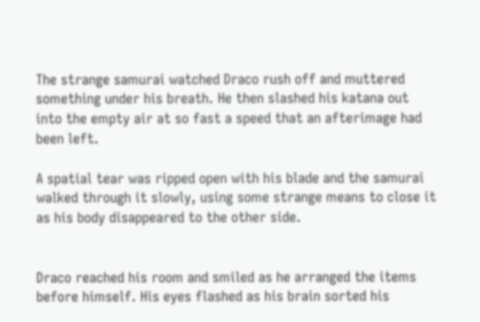The strange samurai watched Draco rush off and muttered something under his breath. He then slashed his katana out into the empty air at so fast a speed that an afterimage had been left.

A spatial tear was ripped open with his blade and the samurai walked through it slowly, using some strange means to close it as his body disappeared to the other side.


Draco reached his room and smiled as he arranged the items before himself. His eyes flashed as his brain sorted his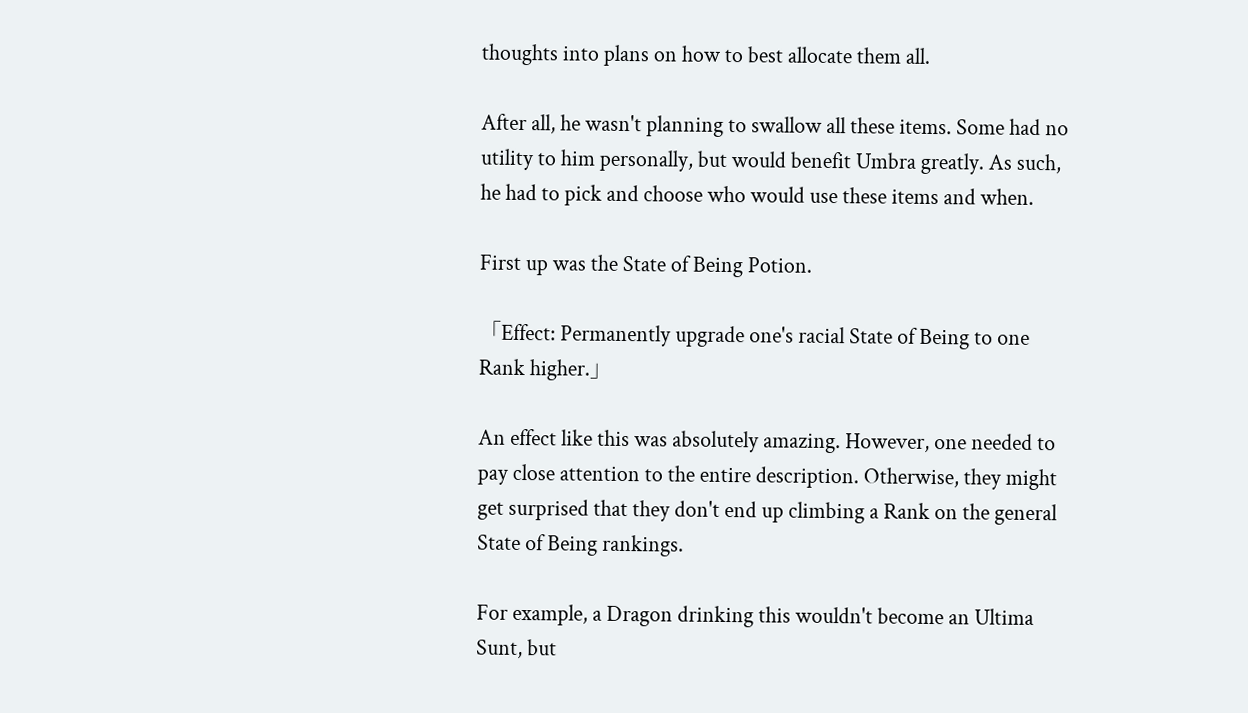thoughts into plans on how to best allocate them all.

After all, he wasn't planning to swallow all these items. Some had no utility to him personally, but would benefit Umbra greatly. As such, he had to pick and choose who would use these items and when.

First up was the State of Being Potion.

「Effect: Permanently upgrade one's racial State of Being to one Rank higher.」

An effect like this was absolutely amazing. However, one needed to pay close attention to the entire description. Otherwise, they might get surprised that they don't end up climbing a Rank on the general State of Being rankings.

For example, a Dragon drinking this wouldn't become an Ultima Sunt, but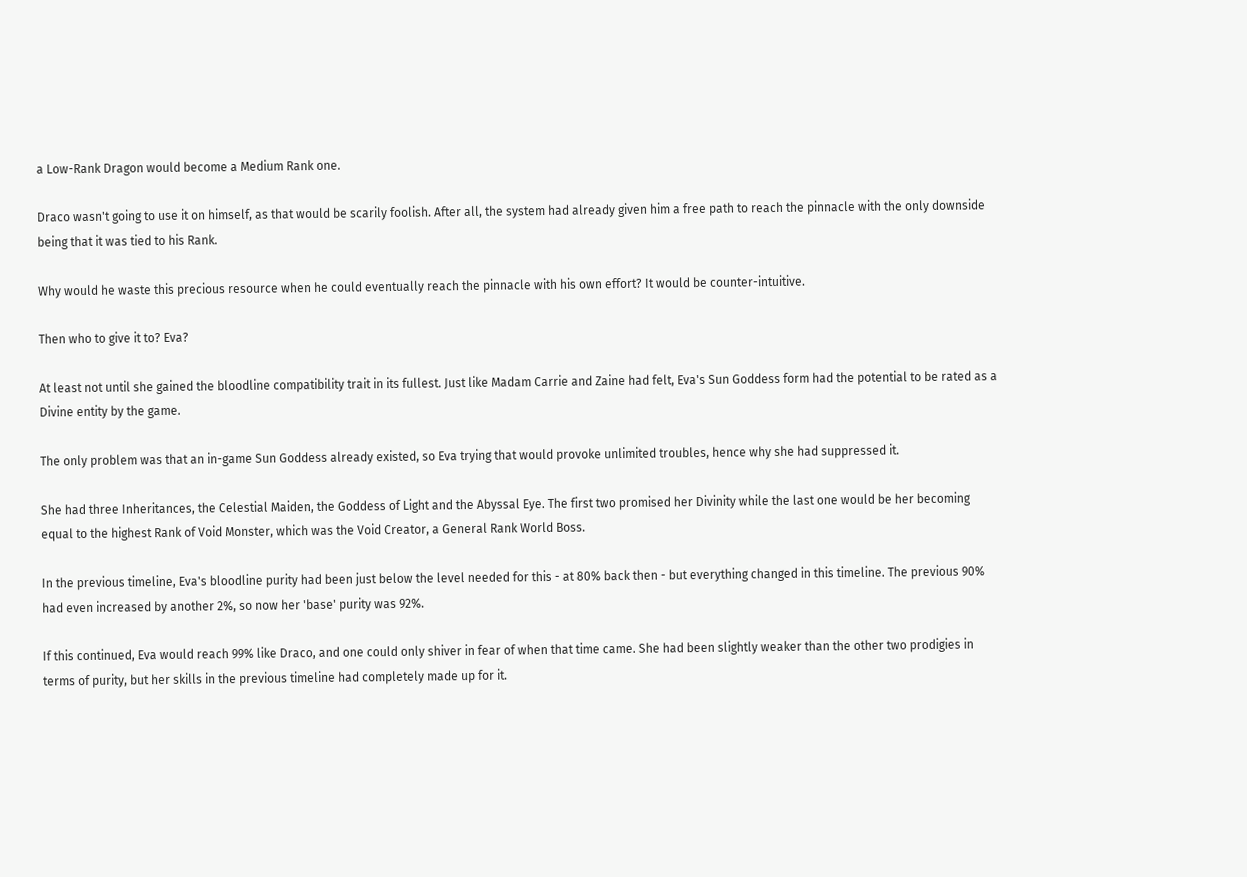a Low-Rank Dragon would become a Medium Rank one.

Draco wasn't going to use it on himself, as that would be scarily foolish. After all, the system had already given him a free path to reach the pinnacle with the only downside being that it was tied to his Rank.

Why would he waste this precious resource when he could eventually reach the pinnacle with his own effort? It would be counter-intuitive.

Then who to give it to? Eva?

At least not until she gained the bloodline compatibility trait in its fullest. Just like Madam Carrie and Zaine had felt, Eva's Sun Goddess form had the potential to be rated as a Divine entity by the game.

The only problem was that an in-game Sun Goddess already existed, so Eva trying that would provoke unlimited troubles, hence why she had suppressed it.

She had three Inheritances, the Celestial Maiden, the Goddess of Light and the Abyssal Eye. The first two promised her Divinity while the last one would be her becoming equal to the highest Rank of Void Monster, which was the Void Creator, a General Rank World Boss.

In the previous timeline, Eva's bloodline purity had been just below the level needed for this - at 80% back then - but everything changed in this timeline. The previous 90% had even increased by another 2%, so now her 'base' purity was 92%.

If this continued, Eva would reach 99% like Draco, and one could only shiver in fear of when that time came. She had been slightly weaker than the other two prodigies in terms of purity, but her skills in the previous timeline had completely made up for it.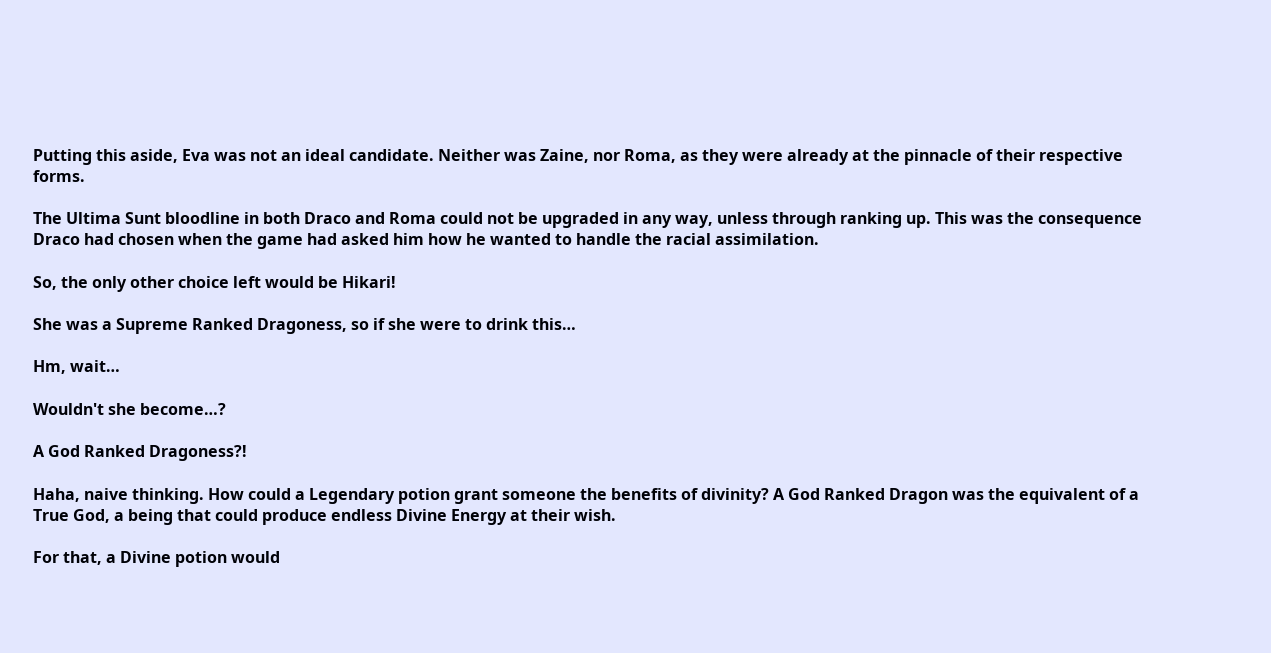Putting this aside, Eva was not an ideal candidate. Neither was Zaine, nor Roma, as they were already at the pinnacle of their respective forms.

The Ultima Sunt bloodline in both Draco and Roma could not be upgraded in any way, unless through ranking up. This was the consequence Draco had chosen when the game had asked him how he wanted to handle the racial assimilation.

So, the only other choice left would be Hikari!

She was a Supreme Ranked Dragoness, so if she were to drink this…

Hm, wait…

Wouldn't she become…?

A God Ranked Dragoness?!

Haha, naive thinking. How could a Legendary potion grant someone the benefits of divinity? A God Ranked Dragon was the equivalent of a True God, a being that could produce endless Divine Energy at their wish.

For that, a Divine potion would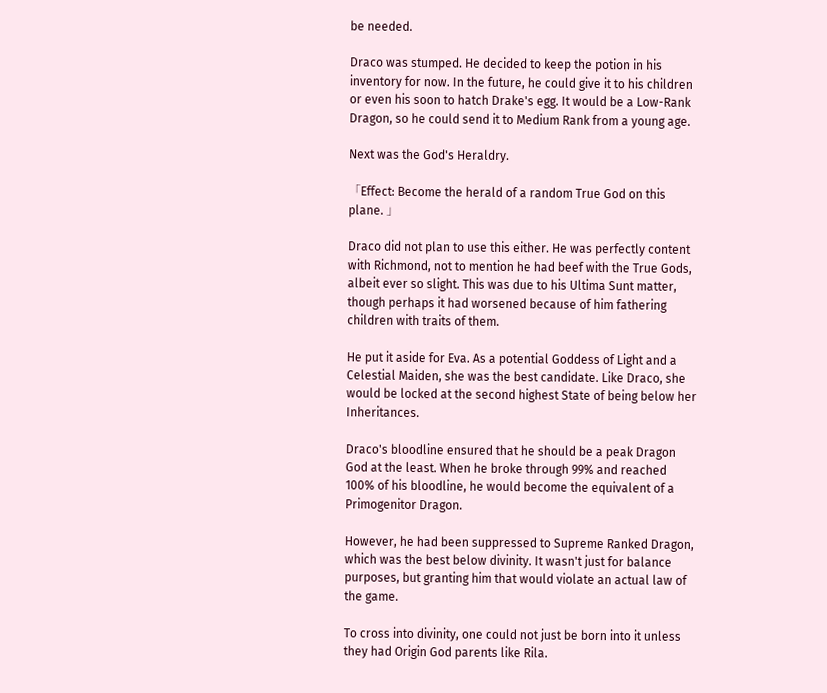be needed.

Draco was stumped. He decided to keep the potion in his inventory for now. In the future, he could give it to his children or even his soon to hatch Drake's egg. It would be a Low-Rank Dragon, so he could send it to Medium Rank from a young age.

Next was the God's Heraldry.

「Effect: Become the herald of a random True God on this plane. 」

Draco did not plan to use this either. He was perfectly content with Richmond, not to mention he had beef with the True Gods, albeit ever so slight. This was due to his Ultima Sunt matter, though perhaps it had worsened because of him fathering children with traits of them.

He put it aside for Eva. As a potential Goddess of Light and a Celestial Maiden, she was the best candidate. Like Draco, she would be locked at the second highest State of being below her Inheritances.

Draco's bloodline ensured that he should be a peak Dragon God at the least. When he broke through 99% and reached 100% of his bloodline, he would become the equivalent of a Primogenitor Dragon.

However, he had been suppressed to Supreme Ranked Dragon, which was the best below divinity. It wasn't just for balance purposes, but granting him that would violate an actual law of the game.

To cross into divinity, one could not just be born into it unless they had Origin God parents like Rila.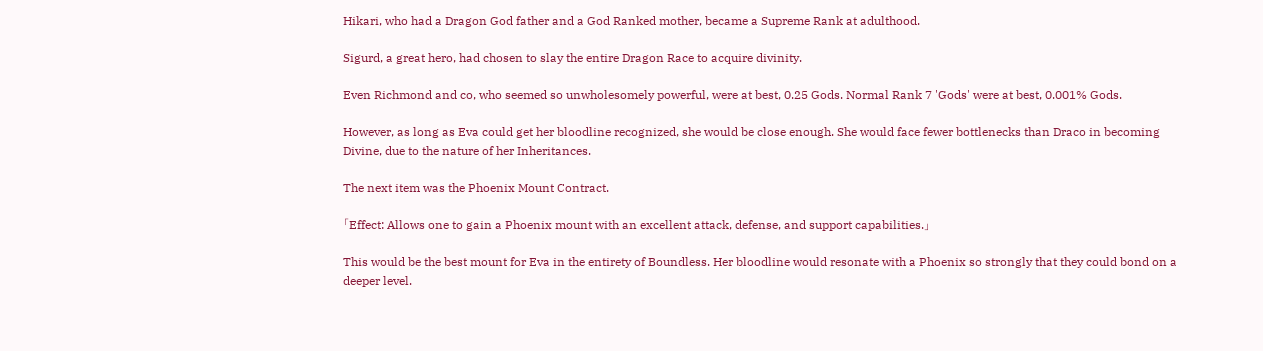Hikari, who had a Dragon God father and a God Ranked mother, became a Supreme Rank at adulthood.

Sigurd, a great hero, had chosen to slay the entire Dragon Race to acquire divinity.

Even Richmond and co, who seemed so unwholesomely powerful, were at best, 0.25 Gods. Normal Rank 7 'Gods' were at best, 0.001% Gods.

However, as long as Eva could get her bloodline recognized, she would be close enough. She would face fewer bottlenecks than Draco in becoming Divine, due to the nature of her Inheritances.

The next item was the Phoenix Mount Contract.

「Effect: Allows one to gain a Phoenix mount with an excellent attack, defense, and support capabilities.」

This would be the best mount for Eva in the entirety of Boundless. Her bloodline would resonate with a Phoenix so strongly that they could bond on a deeper level.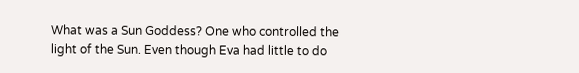What was a Sun Goddess? One who controlled the light of the Sun. Even though Eva had little to do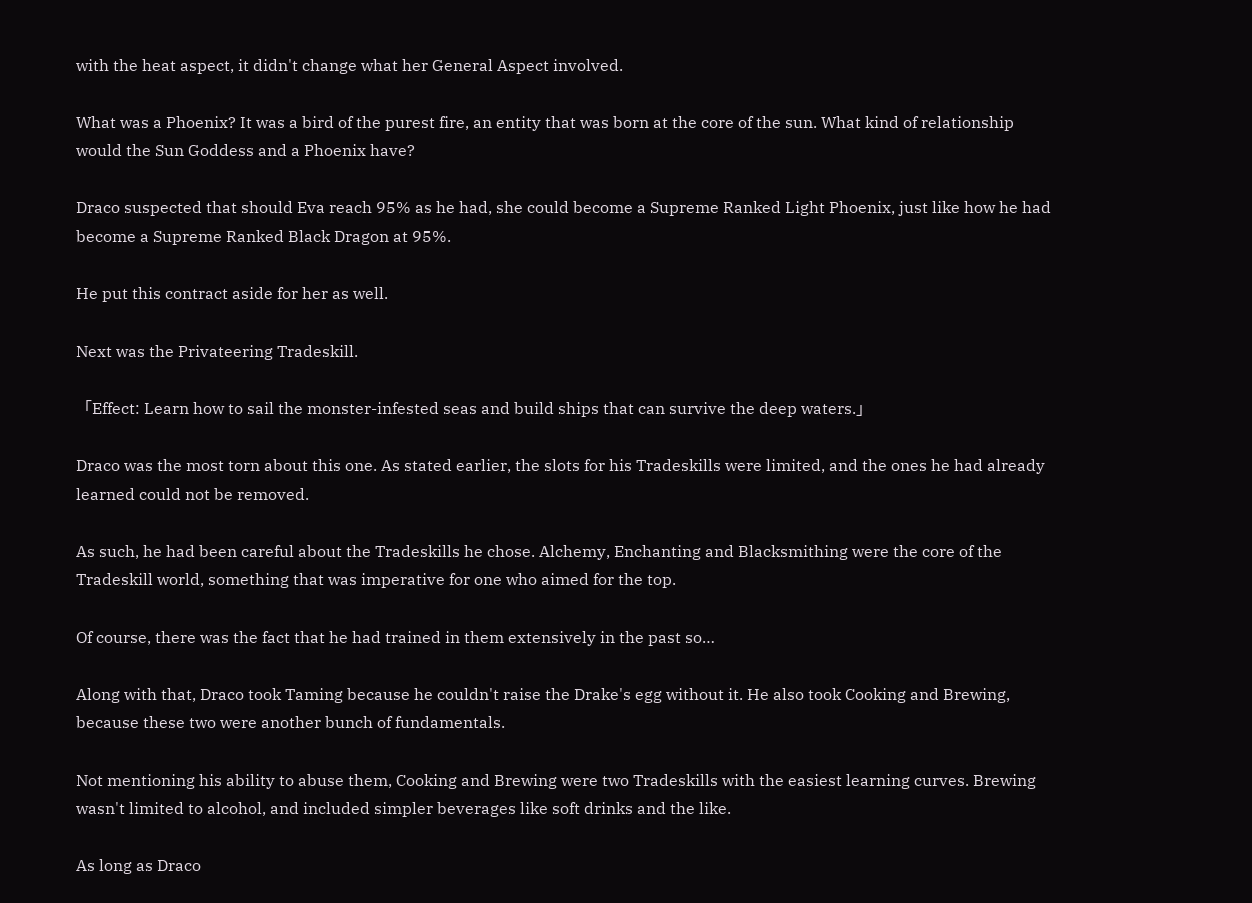with the heat aspect, it didn't change what her General Aspect involved.

What was a Phoenix? It was a bird of the purest fire, an entity that was born at the core of the sun. What kind of relationship would the Sun Goddess and a Phoenix have?

Draco suspected that should Eva reach 95% as he had, she could become a Supreme Ranked Light Phoenix, just like how he had become a Supreme Ranked Black Dragon at 95%.

He put this contract aside for her as well.

Next was the Privateering Tradeskill.

「Effect: Learn how to sail the monster-infested seas and build ships that can survive the deep waters.」

Draco was the most torn about this one. As stated earlier, the slots for his Tradeskills were limited, and the ones he had already learned could not be removed.

As such, he had been careful about the Tradeskills he chose. Alchemy, Enchanting and Blacksmithing were the core of the Tradeskill world, something that was imperative for one who aimed for the top.

Of course, there was the fact that he had trained in them extensively in the past so…

Along with that, Draco took Taming because he couldn't raise the Drake's egg without it. He also took Cooking and Brewing, because these two were another bunch of fundamentals.

Not mentioning his ability to abuse them, Cooking and Brewing were two Tradeskills with the easiest learning curves. Brewing wasn't limited to alcohol, and included simpler beverages like soft drinks and the like.

As long as Draco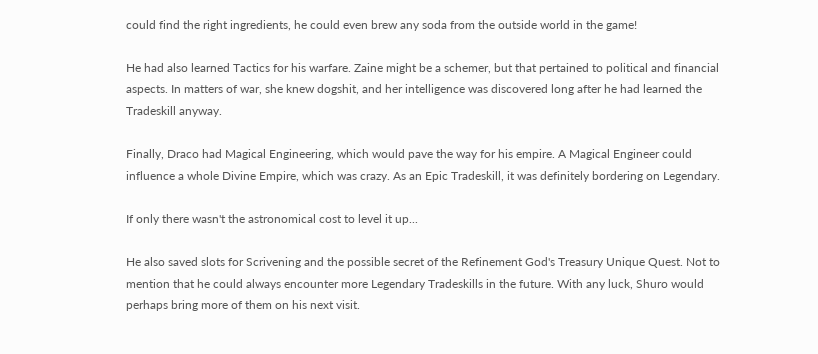could find the right ingredients, he could even brew any soda from the outside world in the game!

He had also learned Tactics for his warfare. Zaine might be a schemer, but that pertained to political and financial aspects. In matters of war, she knew dogshit, and her intelligence was discovered long after he had learned the Tradeskill anyway.

Finally, Draco had Magical Engineering, which would pave the way for his empire. A Magical Engineer could influence a whole Divine Empire, which was crazy. As an Epic Tradeskill, it was definitely bordering on Legendary.

If only there wasn't the astronomical cost to level it up...

He also saved slots for Scrivening and the possible secret of the Refinement God's Treasury Unique Quest. Not to mention that he could always encounter more Legendary Tradeskills in the future. With any luck, Shuro would perhaps bring more of them on his next visit.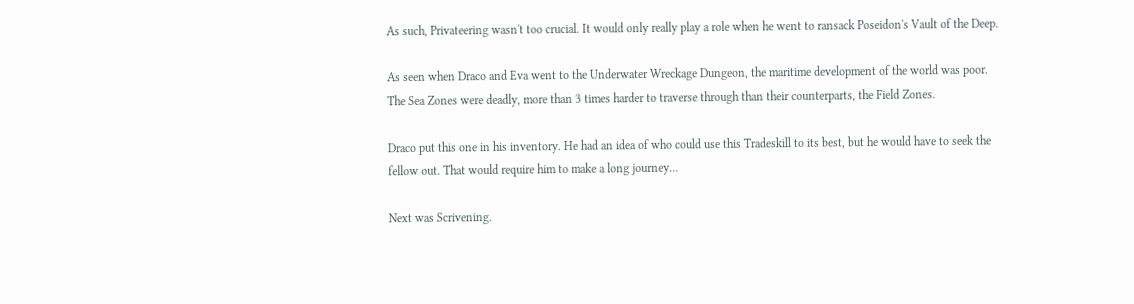As such, Privateering wasn't too crucial. It would only really play a role when he went to ransack Poseidon's Vault of the Deep.

As seen when Draco and Eva went to the Underwater Wreckage Dungeon, the maritime development of the world was poor. The Sea Zones were deadly, more than 3 times harder to traverse through than their counterparts, the Field Zones.

Draco put this one in his inventory. He had an idea of who could use this Tradeskill to its best, but he would have to seek the fellow out. That would require him to make a long journey...

Next was Scrivening.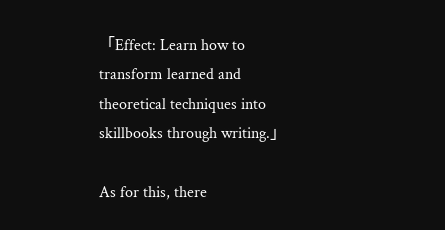「Effect: Learn how to transform learned and theoretical techniques into skillbooks through writing.」

As for this, there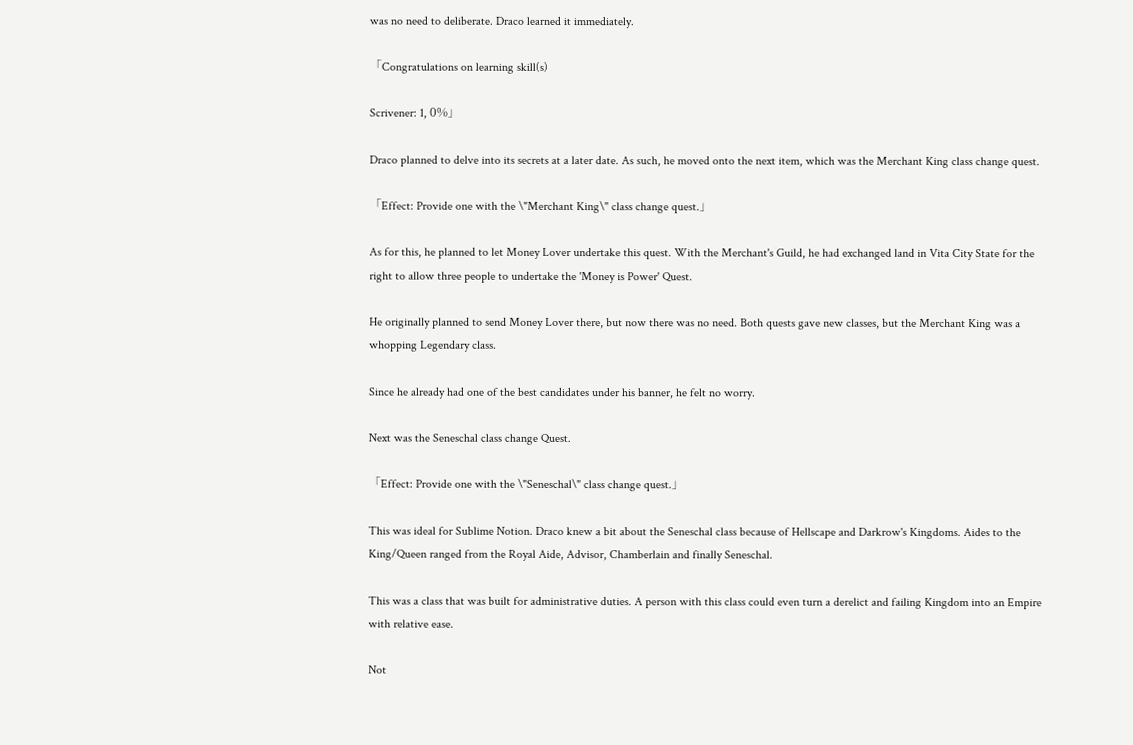was no need to deliberate. Draco learned it immediately.

「Congratulations on learning skill(s)

Scrivener: 1, 0%」

Draco planned to delve into its secrets at a later date. As such, he moved onto the next item, which was the Merchant King class change quest.

「Effect: Provide one with the \"Merchant King\" class change quest.」

As for this, he planned to let Money Lover undertake this quest. With the Merchant's Guild, he had exchanged land in Vita City State for the right to allow three people to undertake the 'Money is Power' Quest.

He originally planned to send Money Lover there, but now there was no need. Both quests gave new classes, but the Merchant King was a whopping Legendary class.

Since he already had one of the best candidates under his banner, he felt no worry.

Next was the Seneschal class change Quest.

「Effect: Provide one with the \"Seneschal\" class change quest.」

This was ideal for Sublime Notion. Draco knew a bit about the Seneschal class because of Hellscape and Darkrow's Kingdoms. Aides to the King/Queen ranged from the Royal Aide, Advisor, Chamberlain and finally Seneschal.

This was a class that was built for administrative duties. A person with this class could even turn a derelict and failing Kingdom into an Empire with relative ease.

Not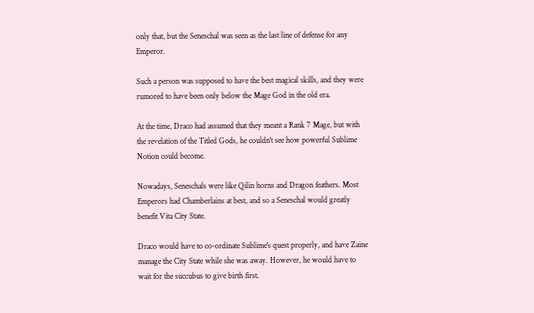only that, but the Seneschal was seen as the last line of defense for any Emperor.

Such a person was supposed to have the best magical skills, and they were rumored to have been only below the Mage God in the old era.

At the time, Draco had assumed that they meant a Rank 7 Mage, but with the revelation of the Titled Gods, he couldn't see how powerful Sublime Notion could become.

Nowadays, Seneschals were like Qilin horns and Dragon feathers. Most Emperors had Chamberlains at best, and so a Seneschal would greatly benefit Vita City State.

Draco would have to co-ordinate Sublime's quest properly, and have Zaine manage the City State while she was away. However, he would have to wait for the succubus to give birth first.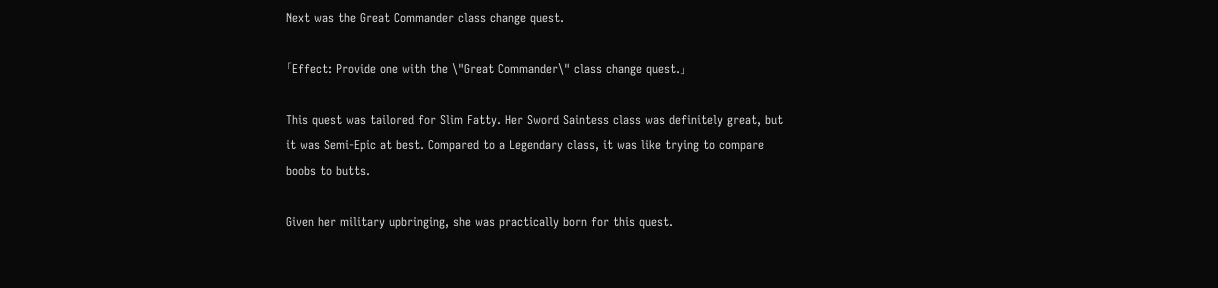Next was the Great Commander class change quest.

「Effect: Provide one with the \"Great Commander\" class change quest.」

This quest was tailored for Slim Fatty. Her Sword Saintess class was definitely great, but it was Semi-Epic at best. Compared to a Legendary class, it was like trying to compare boobs to butts.

Given her military upbringing, she was practically born for this quest.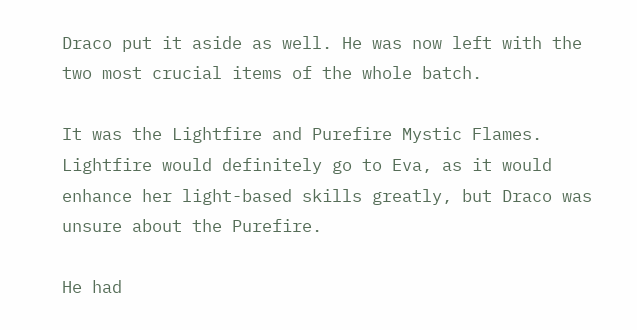Draco put it aside as well. He was now left with the two most crucial items of the whole batch.

It was the Lightfire and Purefire Mystic Flames. Lightfire would definitely go to Eva, as it would enhance her light-based skills greatly, but Draco was unsure about the Purefire.

He had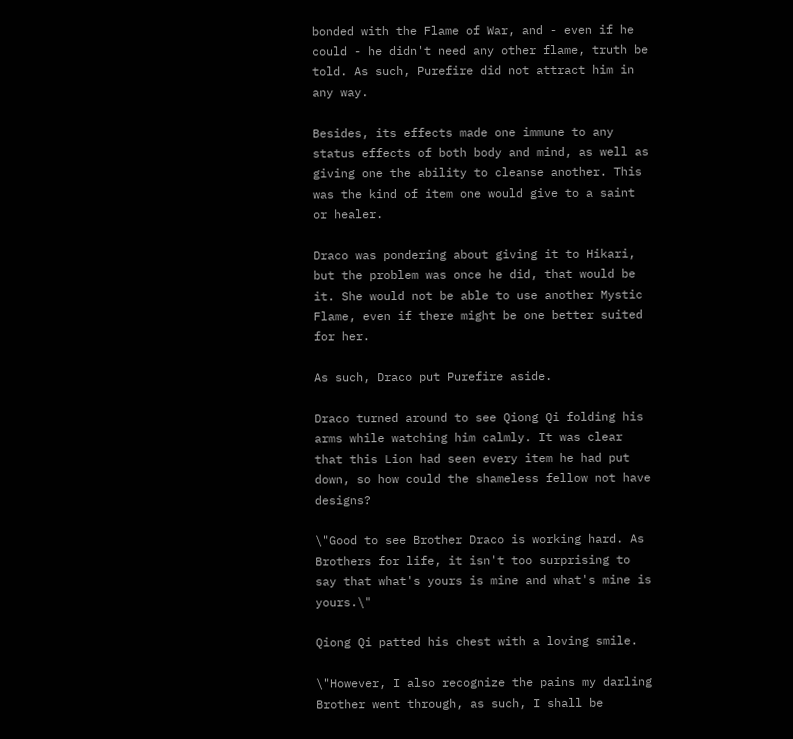bonded with the Flame of War, and - even if he could - he didn't need any other flame, truth be told. As such, Purefire did not attract him in any way.

Besides, its effects made one immune to any status effects of both body and mind, as well as giving one the ability to cleanse another. This was the kind of item one would give to a saint or healer.

Draco was pondering about giving it to Hikari, but the problem was once he did, that would be it. She would not be able to use another Mystic Flame, even if there might be one better suited for her.

As such, Draco put Purefire aside.

Draco turned around to see Qiong Qi folding his arms while watching him calmly. It was clear that this Lion had seen every item he had put down, so how could the shameless fellow not have designs?

\"Good to see Brother Draco is working hard. As Brothers for life, it isn't too surprising to say that what's yours is mine and what's mine is yours.\"

Qiong Qi patted his chest with a loving smile.

\"However, I also recognize the pains my darling Brother went through, as such, I shall be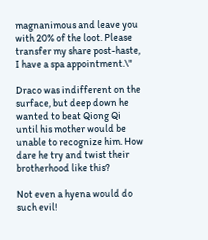magnanimous and leave you with 20% of the loot. Please transfer my share post-haste, I have a spa appointment.\"

Draco was indifferent on the surface, but deep down he wanted to beat Qiong Qi until his mother would be unable to recognize him. How dare he try and twist their brotherhood like this?

Not even a hyena would do such evil!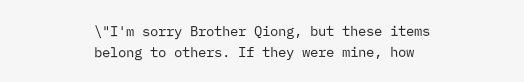\"I'm sorry Brother Qiong, but these items belong to others. If they were mine, how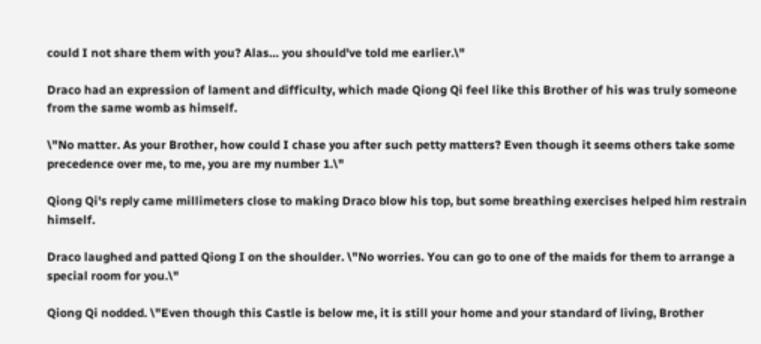could I not share them with you? Alas… you should've told me earlier.\"

Draco had an expression of lament and difficulty, which made Qiong Qi feel like this Brother of his was truly someone from the same womb as himself.

\"No matter. As your Brother, how could I chase you after such petty matters? Even though it seems others take some precedence over me, to me, you are my number 1.\"

Qiong Qi's reply came millimeters close to making Draco blow his top, but some breathing exercises helped him restrain himself.

Draco laughed and patted Qiong I on the shoulder. \"No worries. You can go to one of the maids for them to arrange a special room for you.\"

Qiong Qi nodded. \"Even though this Castle is below me, it is still your home and your standard of living, Brother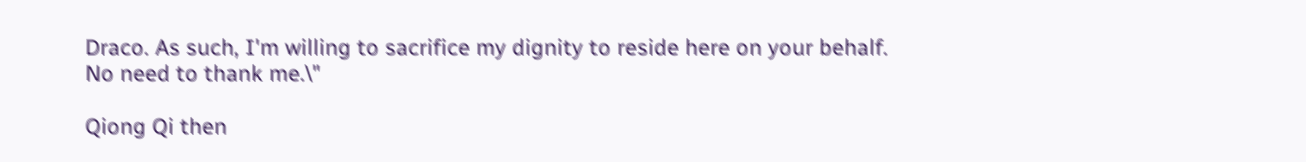Draco. As such, I'm willing to sacrifice my dignity to reside here on your behalf. No need to thank me.\"

Qiong Qi then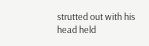strutted out with his head held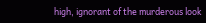high, ignorant of the murderous look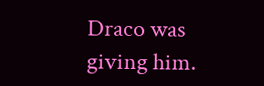Draco was giving him.